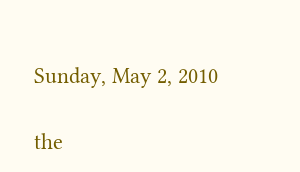Sunday, May 2, 2010

the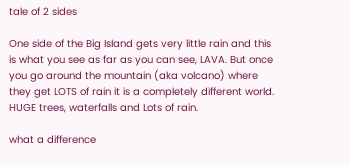tale of 2 sides

One side of the Big Island gets very little rain and this is what you see as far as you can see, LAVA. But once you go around the mountain (aka volcano) where they get LOTS of rain it is a completely different world.
HUGE trees, waterfalls and Lots of rain.

what a difference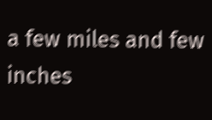a few miles and few inches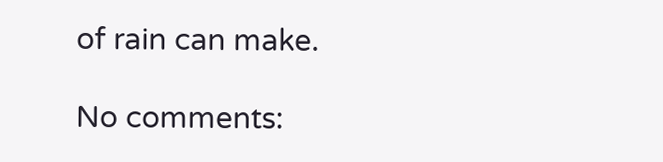of rain can make.

No comments: